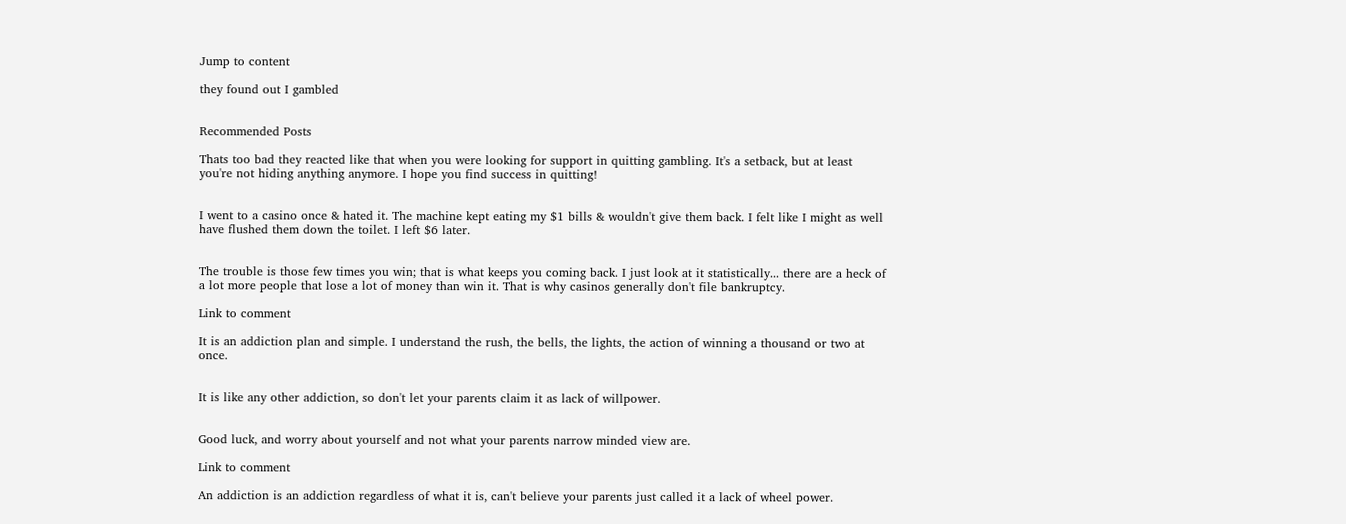Jump to content

they found out I gambled


Recommended Posts

Thats too bad they reacted like that when you were looking for support in quitting gambling. It's a setback, but at least you're not hiding anything anymore. I hope you find success in quitting!


I went to a casino once & hated it. The machine kept eating my $1 bills & wouldn't give them back. I felt like I might as well have flushed them down the toilet. I left $6 later.


The trouble is those few times you win; that is what keeps you coming back. I just look at it statistically... there are a heck of a lot more people that lose a lot of money than win it. That is why casinos generally don't file bankruptcy.

Link to comment

It is an addiction plan and simple. I understand the rush, the bells, the lights, the action of winning a thousand or two at once.


It is like any other addiction, so don't let your parents claim it as lack of willpower.


Good luck, and worry about yourself and not what your parents narrow minded view are.

Link to comment

An addiction is an addiction regardless of what it is, can't believe your parents just called it a lack of wheel power.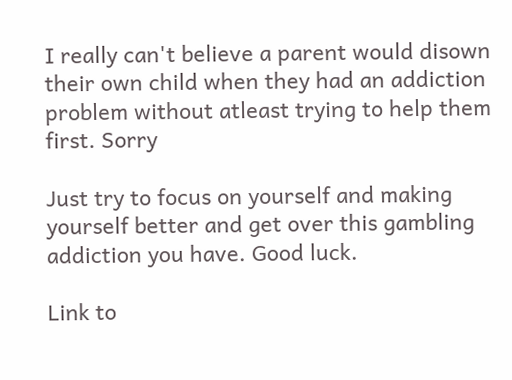I really can't believe a parent would disown their own child when they had an addiction problem without atleast trying to help them first. Sorry

Just try to focus on yourself and making yourself better and get over this gambling addiction you have. Good luck.

Link to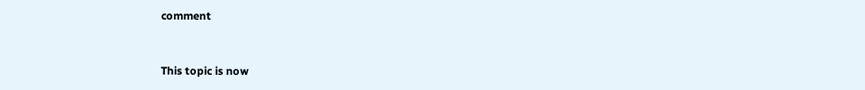comment


This topic is now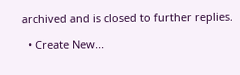archived and is closed to further replies.

  • Create New...